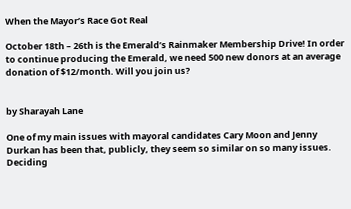When the Mayor’s Race Got Real

October 18th – 26th is the Emerald’s Rainmaker Membership Drive! In order to continue producing the Emerald, we need 500 new donors at an average donation of $12/month. Will you join us?


by Sharayah Lane

One of my main issues with mayoral candidates Cary Moon and Jenny Durkan has been that, publicly, they seem so similar on so many issues. Deciding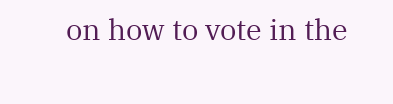on how to vote in the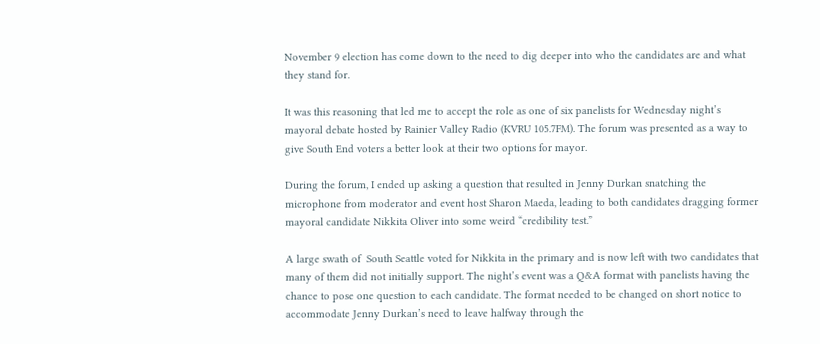November 9 election has come down to the need to dig deeper into who the candidates are and what they stand for.

It was this reasoning that led me to accept the role as one of six panelists for Wednesday night’s mayoral debate hosted by Rainier Valley Radio (KVRU 105.7FM). The forum was presented as a way to give South End voters a better look at their two options for mayor.

During the forum, I ended up asking a question that resulted in Jenny Durkan snatching the microphone from moderator and event host Sharon Maeda, leading to both candidates dragging former mayoral candidate Nikkita Oliver into some weird “credibility test.”

A large swath of  South Seattle voted for Nikkita in the primary and is now left with two candidates that many of them did not initially support. The night’s event was a Q&A format with panelists having the chance to pose one question to each candidate. The format needed to be changed on short notice to accommodate Jenny Durkan’s need to leave halfway through the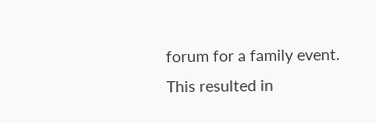forum for a family event. This resulted in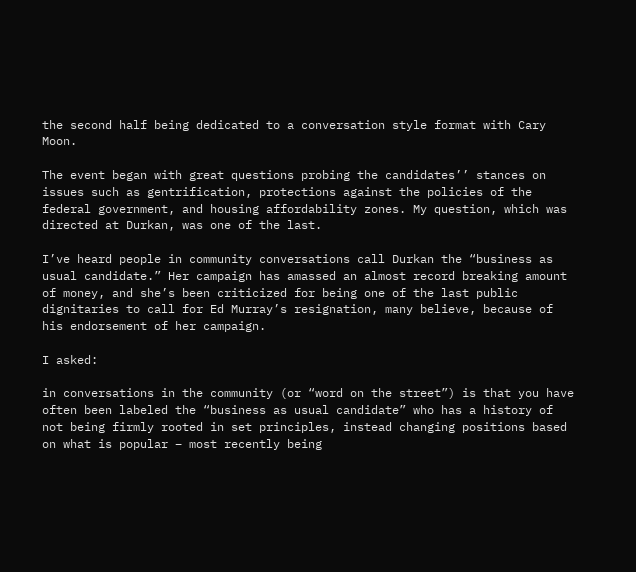the second half being dedicated to a conversation style format with Cary Moon.

The event began with great questions probing the candidates’’ stances on issues such as gentrification, protections against the policies of the federal government, and housing affordability zones. My question, which was directed at Durkan, was one of the last.

I’ve heard people in community conversations call Durkan the “business as usual candidate.” Her campaign has amassed an almost record breaking amount of money, and she’s been criticized for being one of the last public dignitaries to call for Ed Murray’s resignation, many believe, because of his endorsement of her campaign.

I asked:

in conversations in the community (or “word on the street”) is that you have often been labeled the “business as usual candidate” who has a history of not being firmly rooted in set principles, instead changing positions based on what is popular – most recently being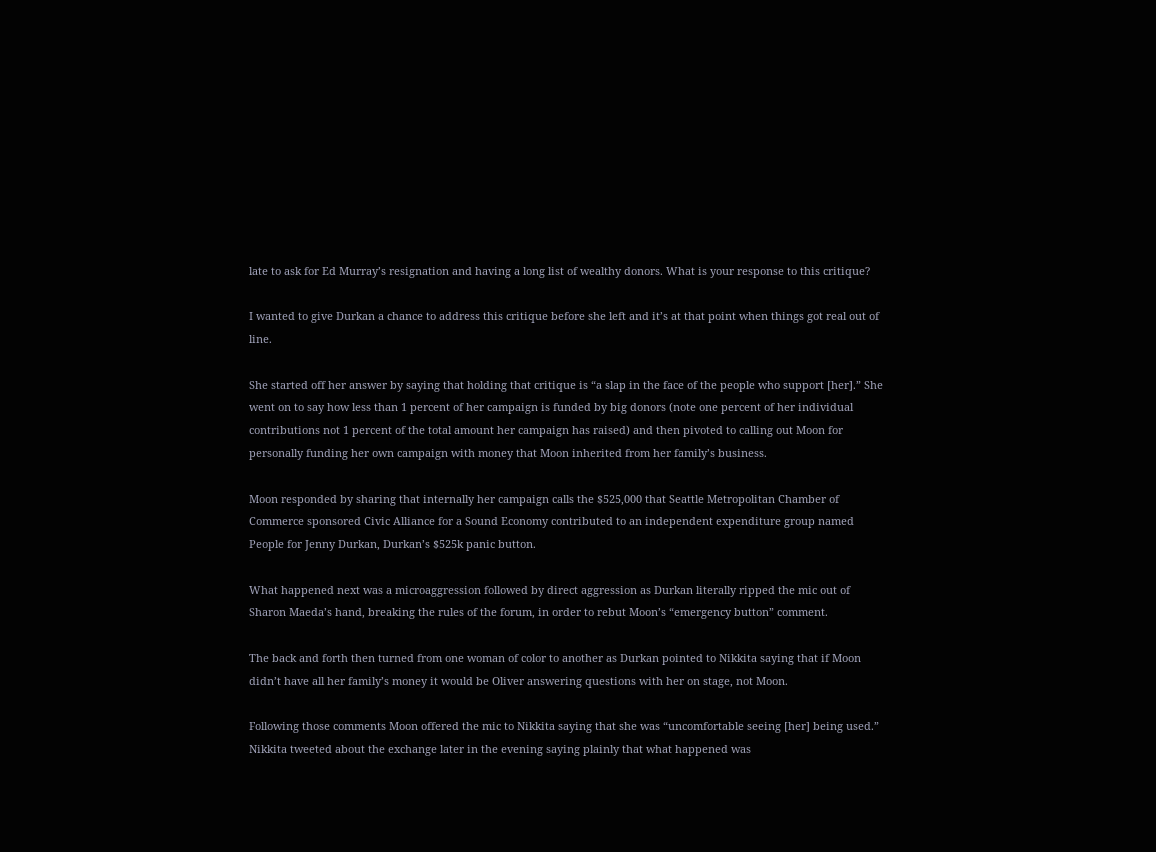late to ask for Ed Murray’s resignation and having a long list of wealthy donors. What is your response to this critique?

I wanted to give Durkan a chance to address this critique before she left and it’s at that point when things got real out of line.

She started off her answer by saying that holding that critique is “a slap in the face of the people who support [her].” She went on to say how less than 1 percent of her campaign is funded by big donors (note one percent of her individual contributions not 1 percent of the total amount her campaign has raised) and then pivoted to calling out Moon for  personally funding her own campaign with money that Moon inherited from her family’s business.

Moon responded by sharing that internally her campaign calls the $525,000 that Seattle Metropolitan Chamber of Commerce sponsored Civic Alliance for a Sound Economy contributed to an independent expenditure group named People for Jenny Durkan, Durkan’s $525k panic button.

What happened next was a microaggression followed by direct aggression as Durkan literally ripped the mic out of Sharon Maeda’s hand, breaking the rules of the forum, in order to rebut Moon’s “emergency button” comment.

The back and forth then turned from one woman of color to another as Durkan pointed to Nikkita saying that if Moon didn’t have all her family’s money it would be Oliver answering questions with her on stage, not Moon.

Following those comments Moon offered the mic to Nikkita saying that she was “uncomfortable seeing [her] being used.” Nikkita tweeted about the exchange later in the evening saying plainly that what happened was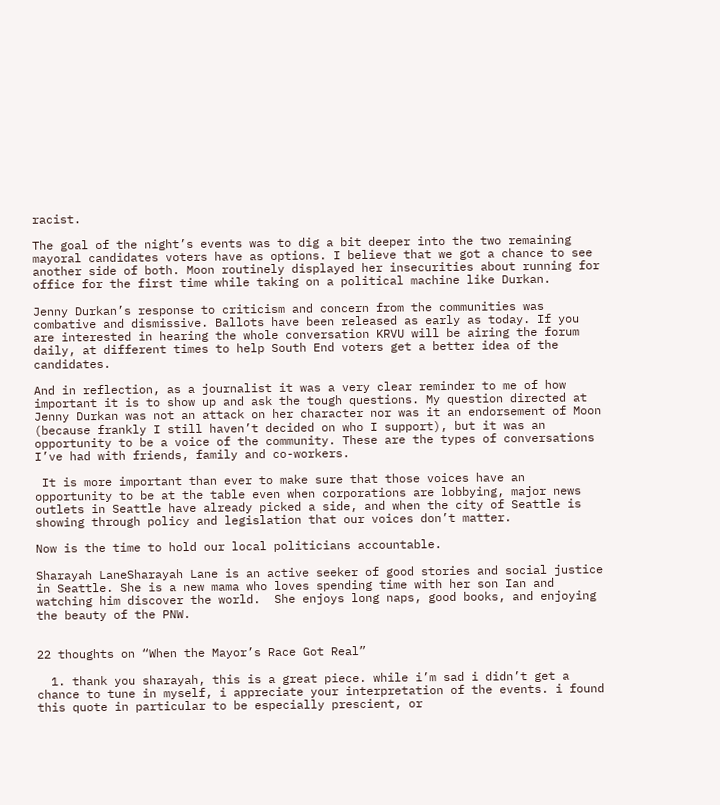racist.

The goal of the night’s events was to dig a bit deeper into the two remaining mayoral candidates voters have as options. I believe that we got a chance to see another side of both. Moon routinely displayed her insecurities about running for office for the first time while taking on a political machine like Durkan.

Jenny Durkan’s response to criticism and concern from the communities was combative and dismissive. Ballots have been released as early as today. If you are interested in hearing the whole conversation KRVU will be airing the forum daily, at different times to help South End voters get a better idea of the candidates.

And in reflection, as a journalist it was a very clear reminder to me of how important it is to show up and ask the tough questions. My question directed at Jenny Durkan was not an attack on her character nor was it an endorsement of Moon (because frankly I still haven’t decided on who I support), but it was an opportunity to be a voice of the community. These are the types of conversations I’ve had with friends, family and co-workers.

 It is more important than ever to make sure that those voices have an opportunity to be at the table even when corporations are lobbying, major news outlets in Seattle have already picked a side, and when the city of Seattle is showing through policy and legislation that our voices don’t matter.

Now is the time to hold our local politicians accountable.

Sharayah LaneSharayah Lane is an active seeker of good stories and social justice in Seattle. She is a new mama who loves spending time with her son Ian and watching him discover the world.  She enjoys long naps, good books, and enjoying the beauty of the PNW.


22 thoughts on “When the Mayor’s Race Got Real”

  1. thank you sharayah, this is a great piece. while i’m sad i didn’t get a chance to tune in myself, i appreciate your interpretation of the events. i found this quote in particular to be especially prescient, or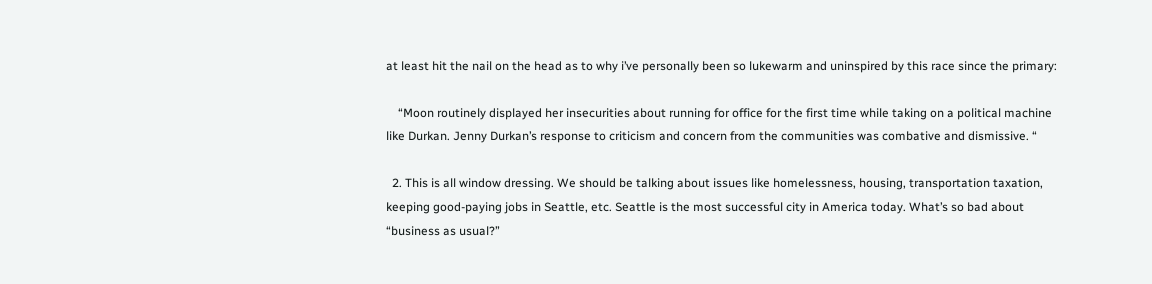at least hit the nail on the head as to why i’ve personally been so lukewarm and uninspired by this race since the primary:

    “Moon routinely displayed her insecurities about running for office for the first time while taking on a political machine like Durkan. Jenny Durkan’s response to criticism and concern from the communities was combative and dismissive. “

  2. This is all window dressing. We should be talking about issues like homelessness, housing, transportation taxation, keeping good-paying jobs in Seattle, etc. Seattle is the most successful city in America today. What’s so bad about “business as usual?”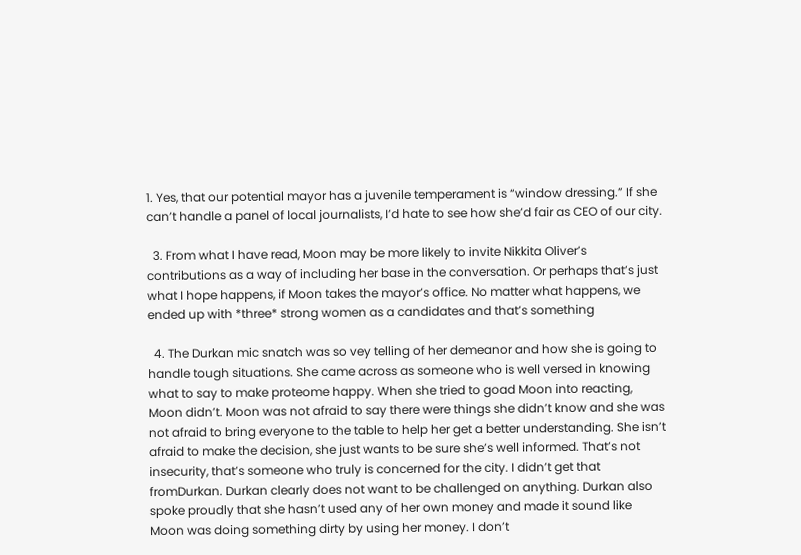1. Yes, that our potential mayor has a juvenile temperament is “window dressing.” If she can’t handle a panel of local journalists, I’d hate to see how she’d fair as CEO of our city.

  3. From what I have read, Moon may be more likely to invite Nikkita Oliver’s contributions as a way of including her base in the conversation. Or perhaps that’s just what I hope happens, if Moon takes the mayor’s office. No matter what happens, we ended up with *three* strong women as a candidates and that’s something

  4. The Durkan mic snatch was so vey telling of her demeanor and how she is going to handle tough situations. She came across as someone who is well versed in knowing what to say to make proteome happy. When she tried to goad Moon into reacting, Moon didn’t. Moon was not afraid to say there were things she didn’t know and she was not afraid to bring everyone to the table to help her get a better understanding. She isn’t afraid to make the decision, she just wants to be sure she’s well informed. That’s not insecurity, that’s someone who truly is concerned for the city. I didn’t get that fromDurkan. Durkan clearly does not want to be challenged on anything. Durkan also spoke proudly that she hasn’t used any of her own money and made it sound like Moon was doing something dirty by using her money. I don’t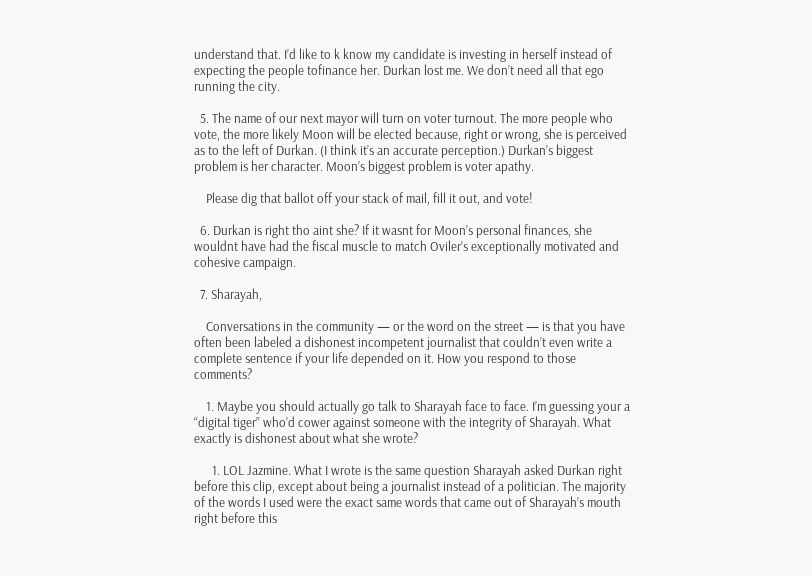understand that. I’d like to k know my candidate is investing in herself instead of expecting the people tofinance her. Durkan lost me. We don’t need all that ego running the city.

  5. The name of our next mayor will turn on voter turnout. The more people who vote, the more likely Moon will be elected because, right or wrong, she is perceived as to the left of Durkan. (I think it’s an accurate perception.) Durkan’s biggest problem is her character. Moon’s biggest problem is voter apathy.

    Please dig that ballot off your stack of mail, fill it out, and vote!

  6. Durkan is right tho aint she? If it wasnt for Moon’s personal finances, she wouldnt have had the fiscal muscle to match Oviler’s exceptionally motivated and cohesive campaign.

  7. Sharayah,

    Conversations in the community — or the word on the street — is that you have often been labeled a dishonest incompetent journalist that couldn’t even write a complete sentence if your life depended on it. How you respond to those comments?

    1. Maybe you should actually go talk to Sharayah face to face. I’m guessing your a “digital tiger” who’d cower against someone with the integrity of Sharayah. What exactly is dishonest about what she wrote?

      1. LOL Jazmine. What I wrote is the same question Sharayah asked Durkan right before this clip, except about being a journalist instead of a politician. The majority of the words I used were the exact same words that came out of Sharayah’s mouth right before this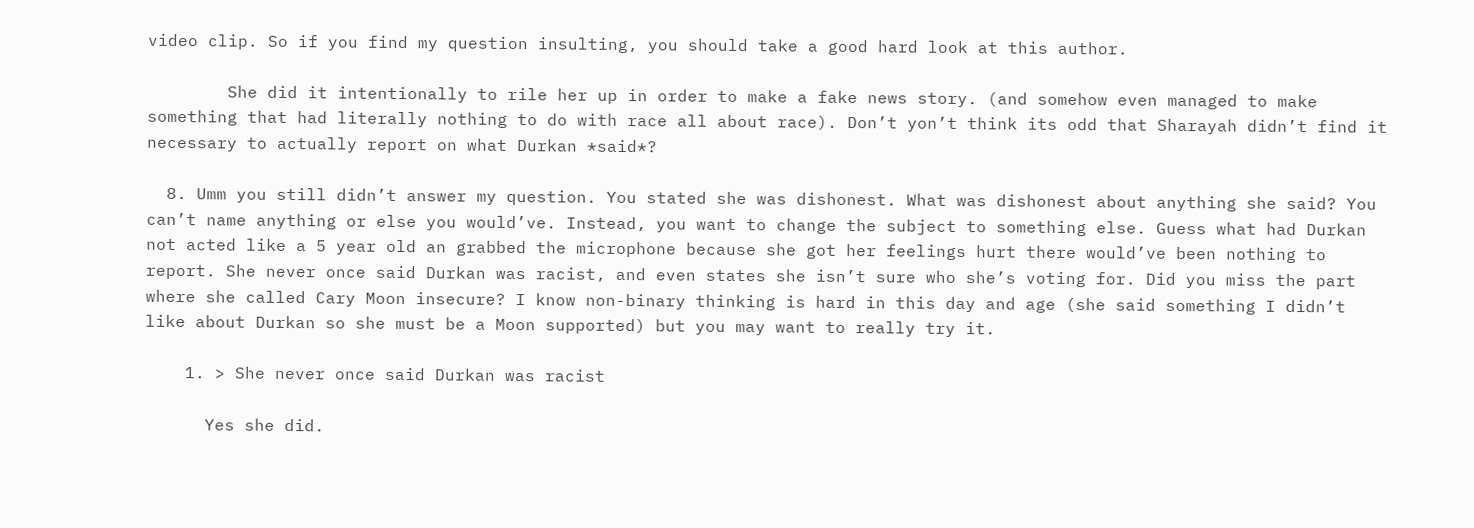video clip. So if you find my question insulting, you should take a good hard look at this author.

        She did it intentionally to rile her up in order to make a fake news story. (and somehow even managed to make something that had literally nothing to do with race all about race). Don’t yon’t think its odd that Sharayah didn’t find it necessary to actually report on what Durkan *said*?

  8. Umm you still didn’t answer my question. You stated she was dishonest. What was dishonest about anything she said? You can’t name anything or else you would’ve. Instead, you want to change the subject to something else. Guess what had Durkan not acted like a 5 year old an grabbed the microphone because she got her feelings hurt there would’ve been nothing to report. She never once said Durkan was racist, and even states she isn’t sure who she’s voting for. Did you miss the part where she called Cary Moon insecure? I know non-binary thinking is hard in this day and age (she said something I didn’t like about Durkan so she must be a Moon supported) but you may want to really try it.

    1. > She never once said Durkan was racist

      Yes she did.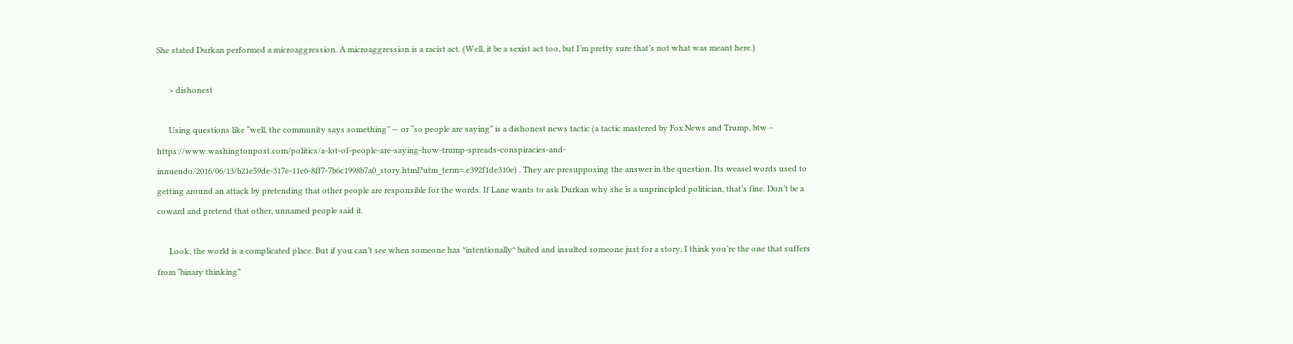She stated Durkan performed a microaggression. A microaggression is a racist act. (Well, it be a sexist act too, but I’m pretty sure that’s not what was meant here.)

      > dishonest

      Using questions like “well, the community says something” — or “so people are saying” is a dishonest news tactic (a tactic mastered by Fox News and Trump, btw – https://www.washingtonpost.com/politics/a-lot-of-people-are-saying-how-trump-spreads-conspiracies-and-innuendo/2016/06/13/b21e59de-317e-11e6-8ff7-7b6c1998b7a0_story.html?utm_term=.e392f1de310e) . They are presupposing the answer in the question. Its weasel words used to getting around an attack by pretending that other people are responsible for the words. If Lane wants to ask Durkan why she is a unprincipled politician, that’s fine. Don’t be a coward and pretend that other, unnamed people said it.

      Look, the world is a complicated place. But if you can’t see when someone has *intentionally* baited and insulted someone just for a story, I think you’re the one that suffers from “binary thinking”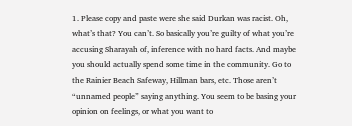1. Please copy and paste were she said Durkan was racist. Oh, what’s that? You can’t. So basically you’re guilty of what you’re accusing Sharayah of, inference with no hard facts. And maybe you should actually spend some time in the community. Go to the Rainier Beach Safeway, Hillman bars, etc. Those aren’t “unnamed people” saying anything. You seem to be basing your opinion on feelings, or what you want to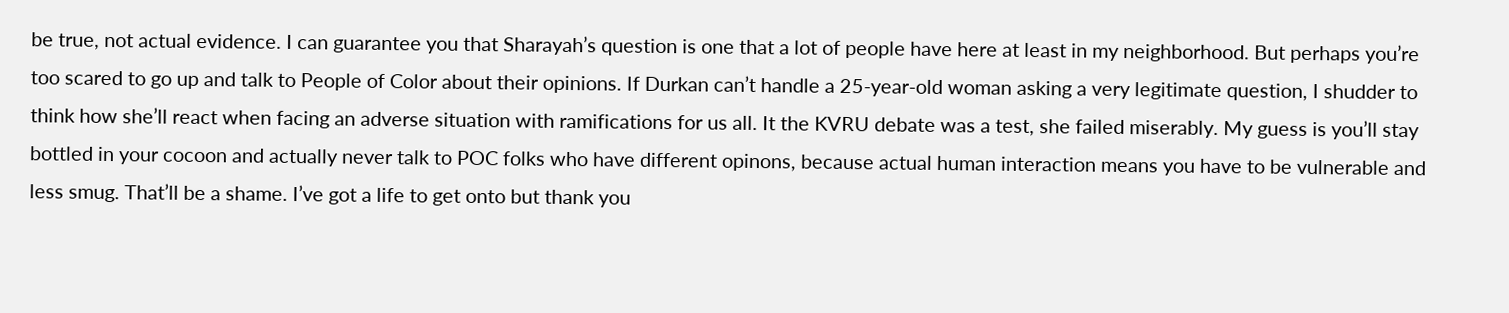be true, not actual evidence. I can guarantee you that Sharayah’s question is one that a lot of people have here at least in my neighborhood. But perhaps you’re too scared to go up and talk to People of Color about their opinions. If Durkan can’t handle a 25-year-old woman asking a very legitimate question, I shudder to think how she’ll react when facing an adverse situation with ramifications for us all. It the KVRU debate was a test, she failed miserably. My guess is you’ll stay bottled in your cocoon and actually never talk to POC folks who have different opinons, because actual human interaction means you have to be vulnerable and less smug. That’ll be a shame. I’ve got a life to get onto but thank you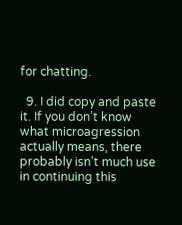for chatting.

  9. I did copy and paste it. If you don’t know what microagression actually means, there probably isn’t much use in continuing this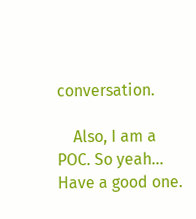conversation.

    Also, I am a POC. So yeah… Have a good one.